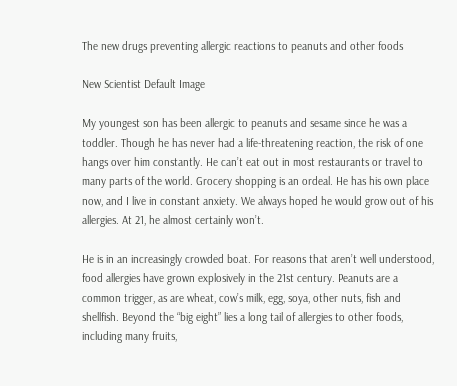The new drugs preventing allergic reactions to peanuts and other foods

New Scientist Default Image

My youngest son has been allergic to peanuts and sesame since he was a toddler. Though he has never had a life-threatening reaction, the risk of one hangs over him constantly. He can’t eat out in most restaurants or travel to many parts of the world. Grocery shopping is an ordeal. He has his own place now, and I live in constant anxiety. We always hoped he would grow out of his allergies. At 21, he almost certainly won’t.

He is in an increasingly crowded boat. For reasons that aren’t well understood, food allergies have grown explosively in the 21st century. Peanuts are a common trigger, as are wheat, cow’s milk, egg, soya, other nuts, fish and shellfish. Beyond the “big eight” lies a long tail of allergies to other foods, including many fruits,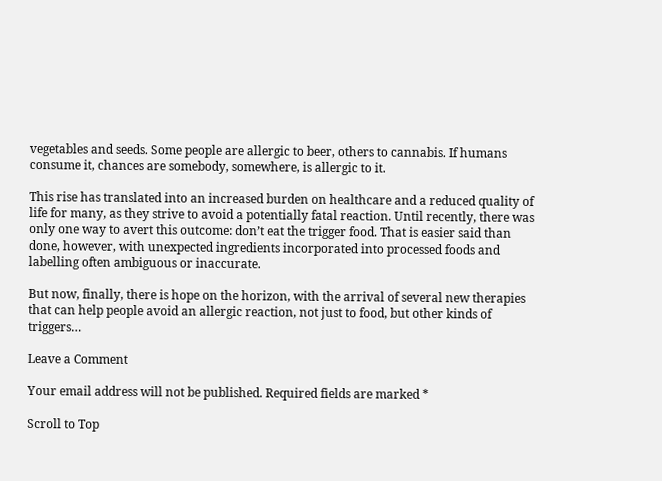vegetables and seeds. Some people are allergic to beer, others to cannabis. If humans consume it, chances are somebody, somewhere, is allergic to it.

This rise has translated into an increased burden on healthcare and a reduced quality of life for many, as they strive to avoid a potentially fatal reaction. Until recently, there was only one way to avert this outcome: don’t eat the trigger food. That is easier said than done, however, with unexpected ingredients incorporated into processed foods and labelling often ambiguous or inaccurate.

But now, finally, there is hope on the horizon, with the arrival of several new therapies that can help people avoid an allergic reaction, not just to food, but other kinds of triggers…

Leave a Comment

Your email address will not be published. Required fields are marked *

Scroll to Top